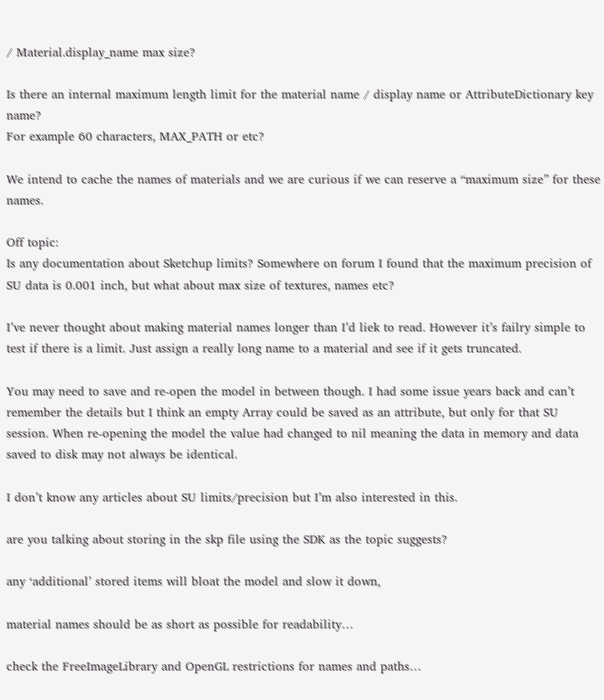/ Material.display_name max size?

Is there an internal maximum length limit for the material name / display name or AttributeDictionary key name?
For example 60 characters, MAX_PATH or etc?

We intend to cache the names of materials and we are curious if we can reserve a “maximum size” for these names.

Off topic:
Is any documentation about Sketchup limits? Somewhere on forum I found that the maximum precision of SU data is 0.001 inch, but what about max size of textures, names etc?

I’ve never thought about making material names longer than I’d liek to read. However it’s failry simple to test if there is a limit. Just assign a really long name to a material and see if it gets truncated.

You may need to save and re-open the model in between though. I had some issue years back and can’t remember the details but I think an empty Array could be saved as an attribute, but only for that SU session. When re-opening the model the value had changed to nil meaning the data in memory and data saved to disk may not always be identical.

I don’t know any articles about SU limits/precision but I’m also interested in this.

are you talking about storing in the skp file using the SDK as the topic suggests?

any ‘additional’ stored items will bloat the model and slow it down,

material names should be as short as possible for readability…

check the FreeImageLibrary and OpenGL restrictions for names and paths…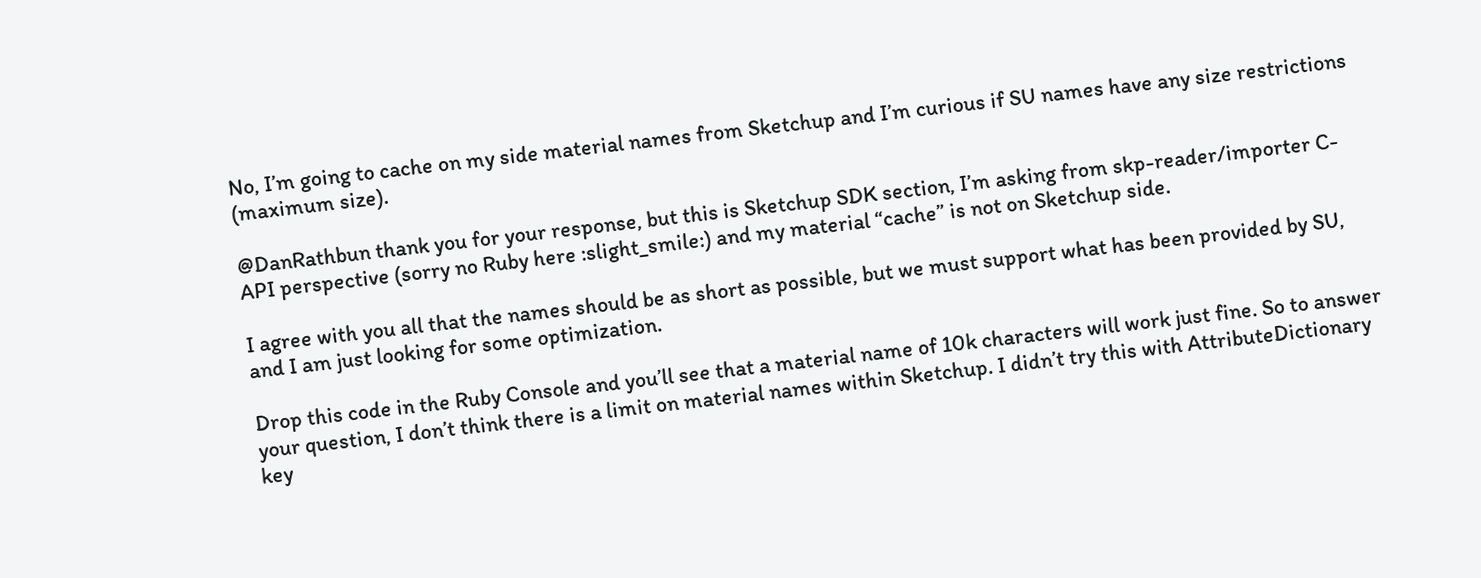No, I’m going to cache on my side material names from Sketchup and I’m curious if SU names have any size restrictions (maximum size).

@DanRathbun thank you for your response, but this is Sketchup SDK section, I’m asking from skp-reader/importer C-API perspective (sorry no Ruby here :slight_smile:) and my material “cache” is not on Sketchup side.

I agree with you all that the names should be as short as possible, but we must support what has been provided by SU, and I am just looking for some optimization.

Drop this code in the Ruby Console and you’ll see that a material name of 10k characters will work just fine. So to answer your question, I don’t think there is a limit on material names within Sketchup. I didn’t try this with AttributeDictionary key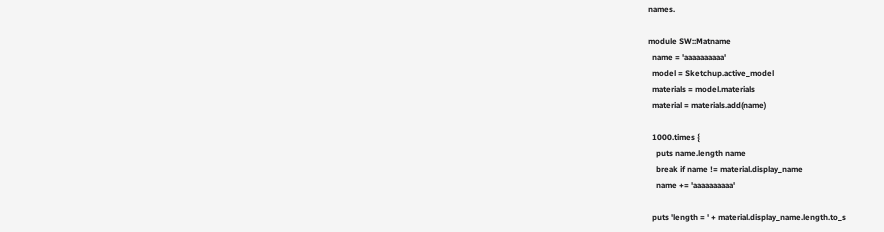names.

module SW::Matname
  name = 'aaaaaaaaaa'
  model = Sketchup.active_model
  materials = model.materials
  material = materials.add(name)

  1000.times {
    puts name.length name
    break if name != material.display_name
    name += 'aaaaaaaaaa'

  puts 'length = ' + material.display_name.length.to_s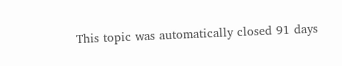This topic was automatically closed 91 days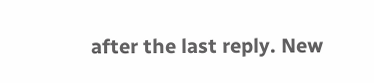after the last reply. New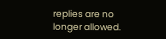replies are no longer allowed.